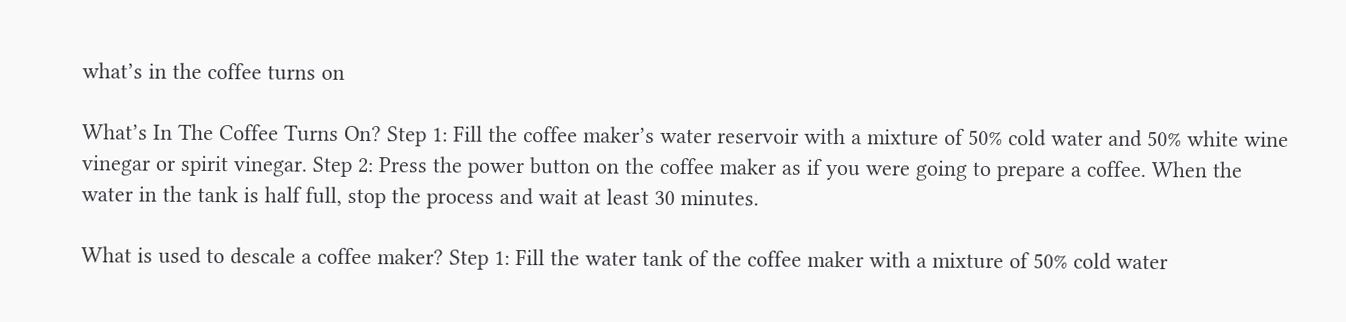what’s in the coffee turns on

What’s In The Coffee Turns On? Step 1: Fill the coffee maker’s water reservoir with a mixture of 50% cold water and 50% white wine vinegar or spirit vinegar. Step 2: Press the power button on the coffee maker as if you were going to prepare a coffee. When the water in the tank is half full, stop the process and wait at least 30 minutes.

What is used to descale a coffee maker? Step 1: Fill the water tank of the coffee maker with a mixture of 50% cold water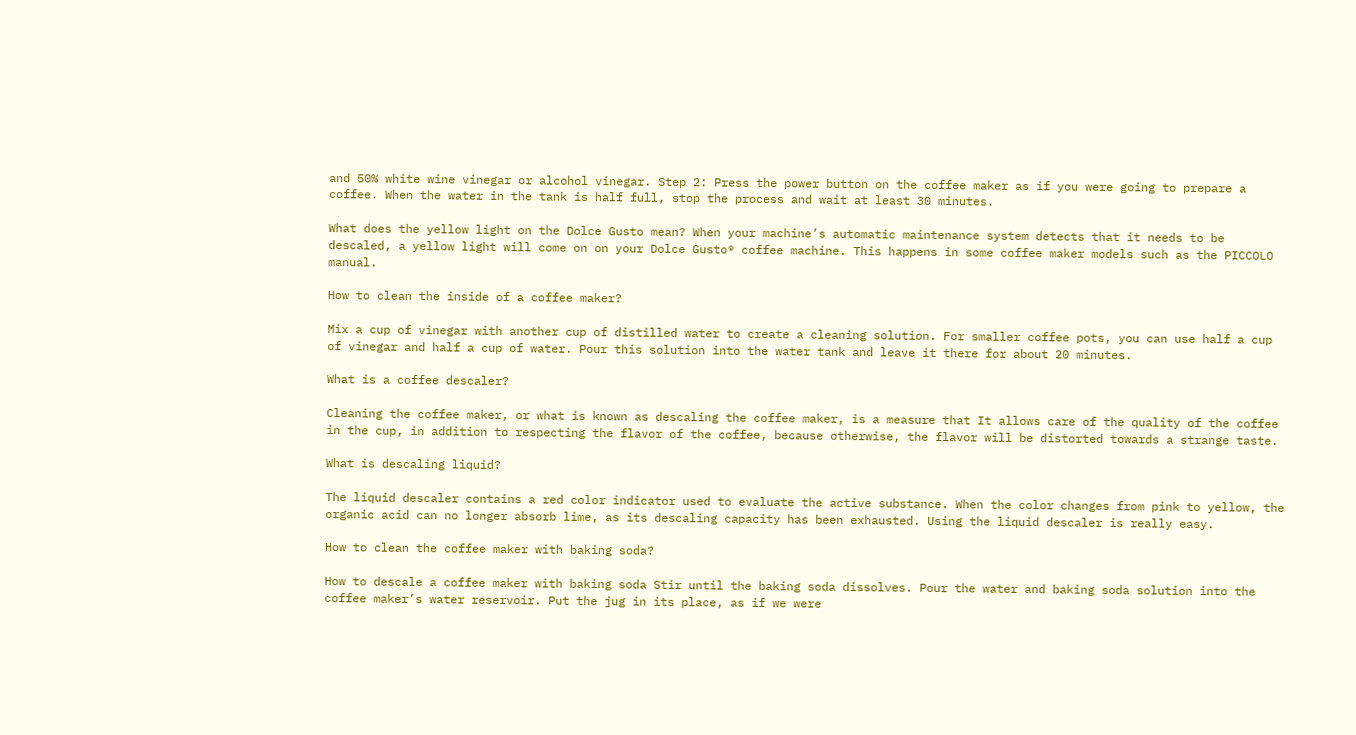and 50% white wine vinegar or alcohol vinegar. Step 2: Press the power button on the coffee maker as if you were going to prepare a coffee. When the water in the tank is half full, stop the process and wait at least 30 minutes.

What does the yellow light on the Dolce Gusto mean? When your machine’s automatic maintenance system detects that it needs to be descaled, a yellow light will come on on your Dolce Gusto® coffee machine. This happens in some coffee maker models such as the PICCOLO manual.

How to clean the inside of a coffee maker?

Mix a cup of vinegar with another cup of distilled water to create a cleaning solution. For smaller coffee pots, you can use half a cup of vinegar and half a cup of water. Pour this solution into the water tank and leave it there for about 20 minutes.

What is a coffee descaler?

Cleaning the coffee maker, or what is known as descaling the coffee maker, is a measure that It allows care of the quality of the coffee in the cup, in addition to respecting the flavor of the coffee, because otherwise, the flavor will be distorted towards a strange taste.

What is descaling liquid?

The liquid descaler contains a red color indicator used to evaluate the active substance. When the color changes from pink to yellow, the organic acid can no longer absorb lime, as its descaling capacity has been exhausted. Using the liquid descaler is really easy.

How to clean the coffee maker with baking soda?

How to descale a coffee maker with baking soda Stir until the baking soda dissolves. Pour the water and baking soda solution into the coffee maker’s water reservoir. Put the jug in its place, as if we were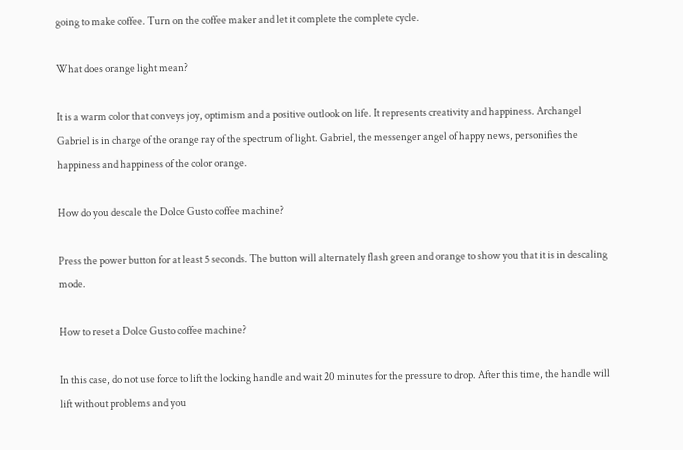going to make coffee. Turn on the coffee maker and let it complete the complete cycle.

What does orange light mean?

It is a warm color that conveys joy, optimism and a positive outlook on life. It represents creativity and happiness. Archangel Gabriel is in charge of the orange ray of the spectrum of light. Gabriel, the messenger angel of happy news, personifies the happiness and happiness of the color orange.

How do you descale the Dolce Gusto coffee machine?

Press the power button for at least 5 seconds. The button will alternately flash green and orange to show you that it is in descaling mode.

How to reset a Dolce Gusto coffee machine?

In this case, do not use force to lift the locking handle and wait 20 minutes for the pressure to drop. After this time, the handle will lift without problems and you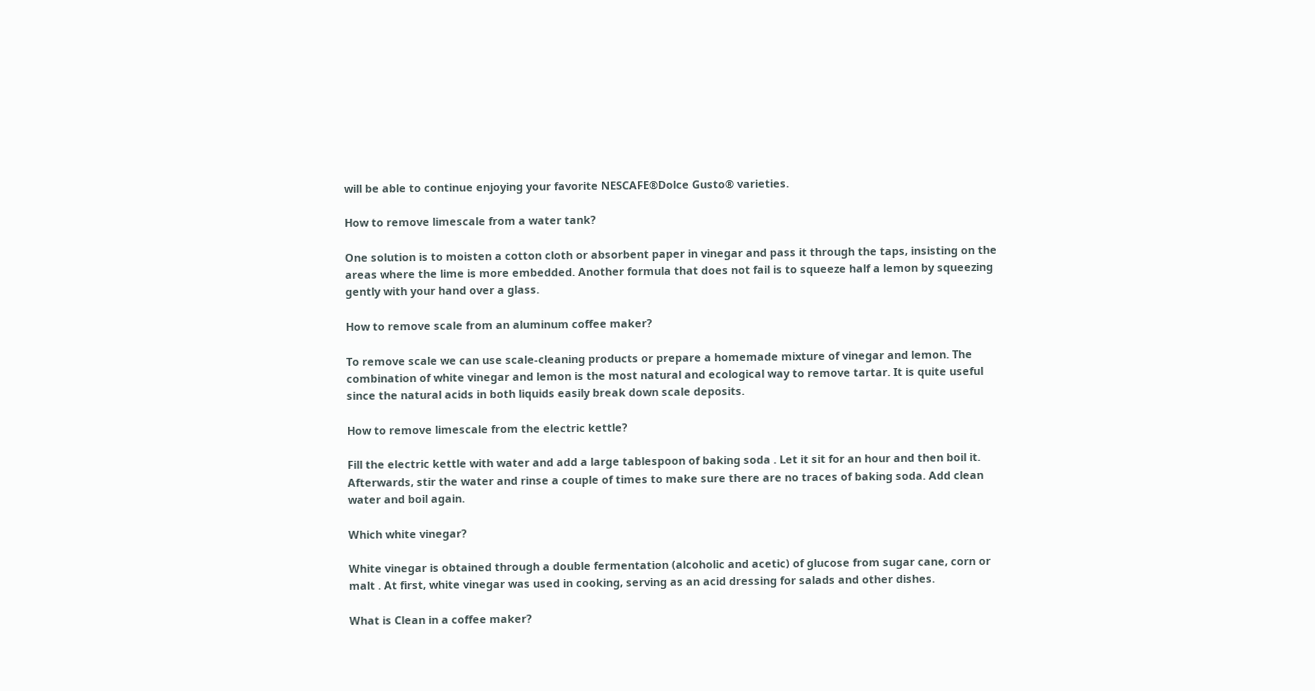will be able to continue enjoying your favorite NESCAFE®Dolce Gusto® varieties.

How to remove limescale from a water tank?

One solution is to moisten a cotton cloth or absorbent paper in vinegar and pass it through the taps, insisting on the areas where the lime is more embedded. Another formula that does not fail is to squeeze half a lemon by squeezing gently with your hand over a glass.

How to remove scale from an aluminum coffee maker?

To remove scale we can use scale-cleaning products or prepare a homemade mixture of vinegar and lemon. The combination of white vinegar and lemon is the most natural and ecological way to remove tartar. It is quite useful since the natural acids in both liquids easily break down scale deposits.

How to remove limescale from the electric kettle?

Fill the electric kettle with water and add a large tablespoon of baking soda . Let it sit for an hour and then boil it. Afterwards, stir the water and rinse a couple of times to make sure there are no traces of baking soda. Add clean water and boil again.

Which white vinegar?

White vinegar is obtained through a double fermentation (alcoholic and acetic) of glucose from sugar cane, corn or malt . At first, white vinegar was used in cooking, serving as an acid dressing for salads and other dishes.

What is Clean in a coffee maker?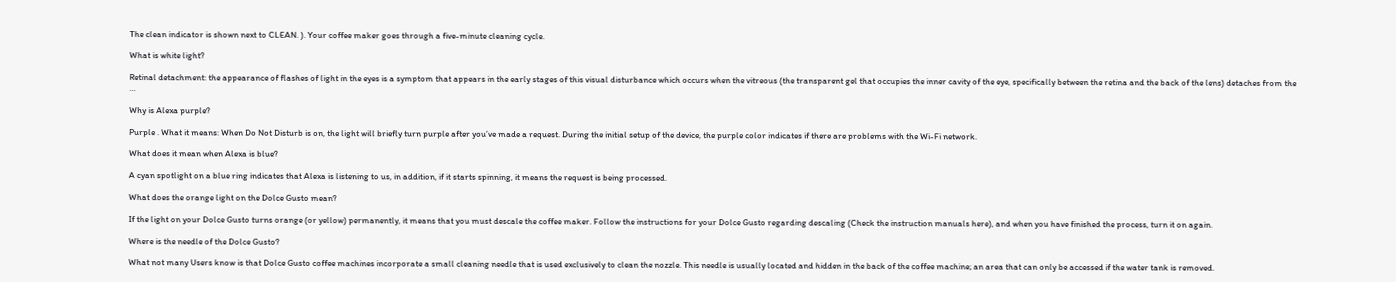The clean indicator is shown next to CLEAN. ). Your coffee maker goes through a five-minute cleaning cycle.

What is white light?

Retinal detachment: the appearance of flashes of light in the eyes is a symptom that appears in the early stages of this visual disturbance which occurs when the vitreous (the transparent gel that occupies the inner cavity of the eye, specifically between the retina and the back of the lens) detaches from the …

Why is Alexa purple?

Purple . What it means: When Do Not Disturb is on, the light will briefly turn purple after you’ve made a request. During the initial setup of the device, the purple color indicates if there are problems with the Wi-Fi network.

What does it mean when Alexa is blue?

A cyan spotlight on a blue ring indicates that Alexa is listening to us, in addition, if it starts spinning, it means the request is being processed.

What does the orange light on the Dolce Gusto mean?

If the light on your Dolce Gusto turns orange (or yellow) permanently, it means that you must descale the coffee maker. Follow the instructions for your Dolce Gusto regarding descaling (Check the instruction manuals here), and when you have finished the process, turn it on again.

Where is the needle of the Dolce Gusto?

What not many Users know is that Dolce Gusto coffee machines incorporate a small cleaning needle that is used exclusively to clean the nozzle. This needle is usually located and hidden in the back of the coffee machine; an area that can only be accessed if the water tank is removed.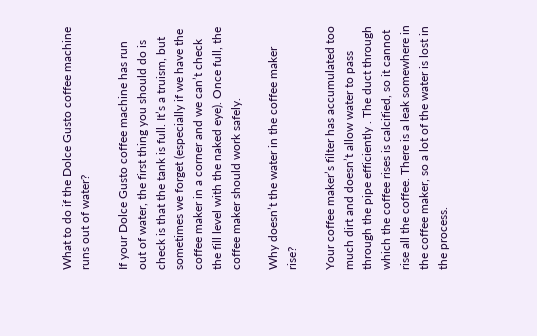What to do if the Dolce Gusto coffee machine runs out of water?

If your Dolce Gusto coffee machine has run out of water, the first thing you should do is check is that the tank is full. It’s a truism, but sometimes we forget (especially if we have the coffee maker in a corner and we can’t check the fill level with the naked eye). Once full, the coffee maker should work safely.

Why doesn’t the water in the coffee maker rise?

Your coffee maker’s filter has accumulated too much dirt and doesn’t allow water to pass through the pipe efficiently . The duct through which the coffee rises is calcified, so it cannot rise all the coffee. There is a leak somewhere in the coffee maker, so a lot of the water is lost in the process.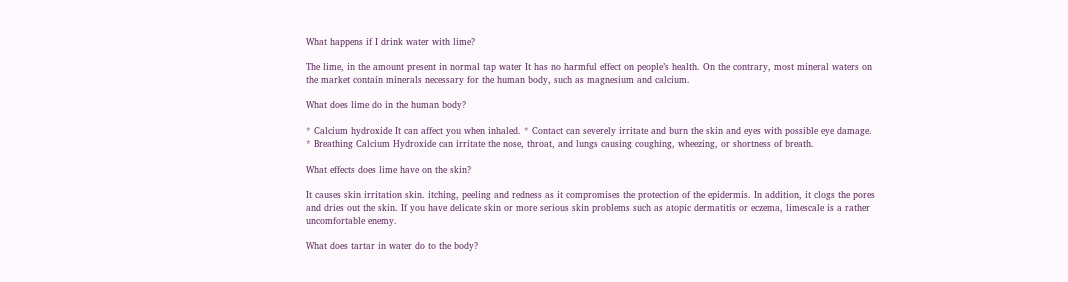What happens if I drink water with lime?

The lime, in the amount present in normal tap water It has no harmful effect on people’s health. On the contrary, most mineral waters on the market contain minerals necessary for the human body, such as magnesium and calcium.

What does lime do in the human body?

* Calcium hydroxide It can affect you when inhaled. * Contact can severely irritate and burn the skin and eyes with possible eye damage. * Breathing Calcium Hydroxide can irritate the nose, throat, and lungs causing coughing, wheezing, or shortness of breath.

What effects does lime have on the skin?

It causes skin irritation skin. itching, peeling and redness as it compromises the protection of the epidermis. In addition, it clogs the pores and dries out the skin. If you have delicate skin or more serious skin problems such as atopic dermatitis or eczema, limescale is a rather uncomfortable enemy.

What does tartar in water do to the body?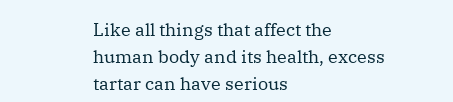Like all things that affect the human body and its health, excess tartar can have serious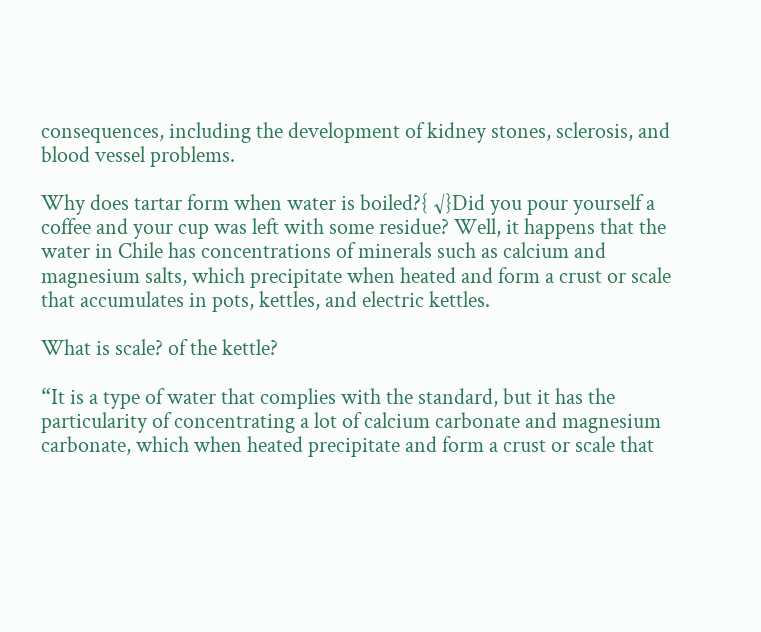consequences, including the development of kidney stones, sclerosis, and blood vessel problems.

Why does tartar form when water is boiled?{ √}Did you pour yourself a coffee and your cup was left with some residue? Well, it happens that the water in Chile has concentrations of minerals such as calcium and magnesium salts, which precipitate when heated and form a crust or scale that accumulates in pots, kettles, and electric kettles.

What is scale? of the kettle?

“It is a type of water that complies with the standard, but it has the particularity of concentrating a lot of calcium carbonate and magnesium carbonate, which when heated precipitate and form a crust or scale that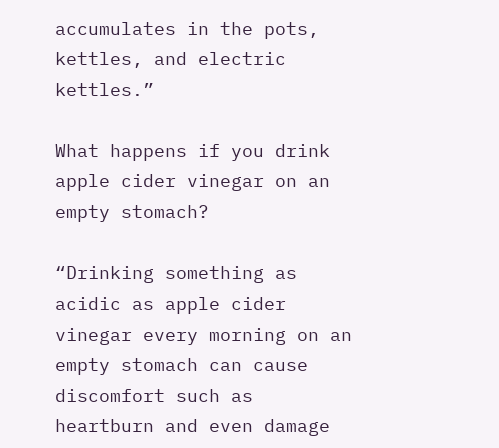accumulates in the pots, kettles, and electric kettles.”

What happens if you drink apple cider vinegar on an empty stomach?

“Drinking something as acidic as apple cider vinegar every morning on an empty stomach can cause discomfort such as heartburn and even damage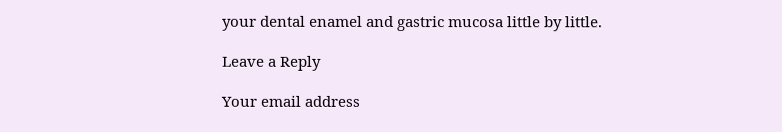your dental enamel and gastric mucosa little by little.

Leave a Reply

Your email address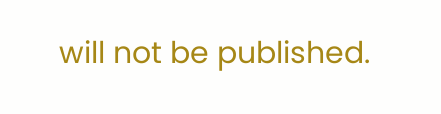will not be published.